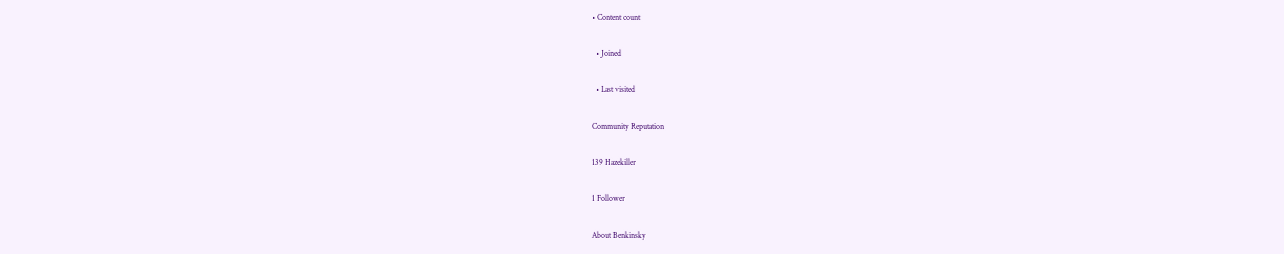• Content count

  • Joined

  • Last visited

Community Reputation

139 Hazekiller

1 Follower

About Benkinsky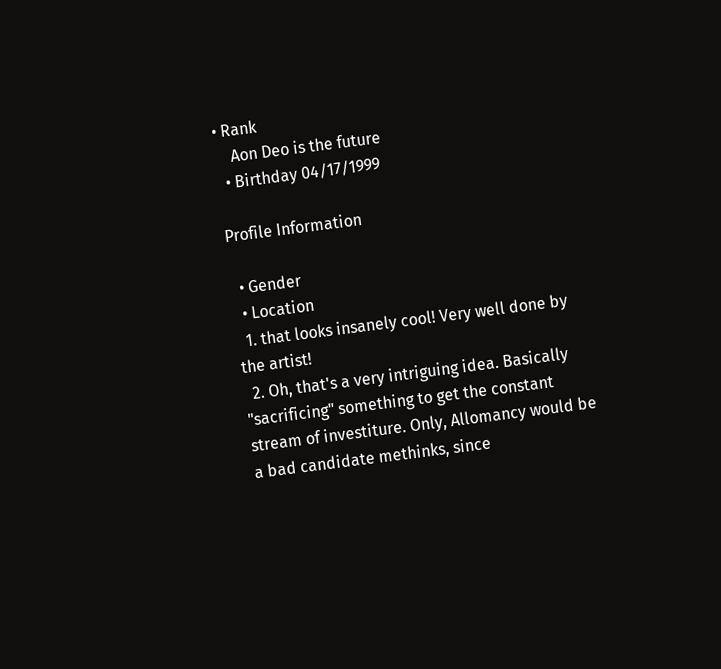• Rank
    Aon Deo is the future
  • Birthday 04/17/1999

Profile Information

  • Gender
  • Location
  1. that looks insanely cool! Very well done by the artist!
  2. Oh, that's a very intriguing idea. Basically "sacrificing" something to get the constant stream of investiture. Only, Allomancy would be a bad candidate methinks, since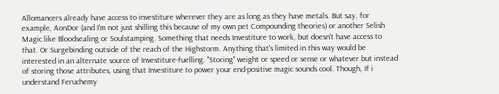Allomancers already have access to investiture wherever they are as long as they have metals. But say, for example, AonDor (and I'm not just shilling this because of my own pet Compounding theories) or another Selish Magic like Bloodsealing or Soulstamping. Something that needs Investiture to work, but doesn't have access to that. Or Surgebinding outside of the reach of the Highstorm. Anything that's limited in this way would be interested in an alternate source of Investiture-fuelling. "Storing" weight or speed or sense or whatever but instead of storing those attributes, using that Investiture to power your end-positive magic sounds cool. Though, If i understand Feruchemy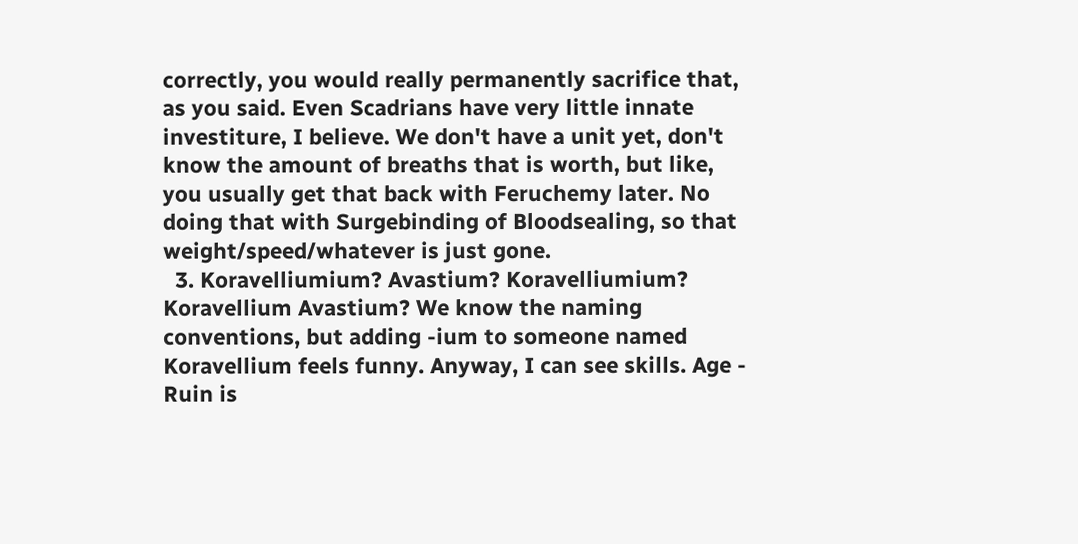correctly, you would really permanently sacrifice that, as you said. Even Scadrians have very little innate investiture, I believe. We don't have a unit yet, don't know the amount of breaths that is worth, but like, you usually get that back with Feruchemy later. No doing that with Surgebinding of Bloodsealing, so that weight/speed/whatever is just gone.
  3. Koravelliumium? Avastium? Koravelliumium? Koravellium Avastium? We know the naming conventions, but adding -ium to someone named Koravellium feels funny. Anyway, I can see skills. Age - Ruin is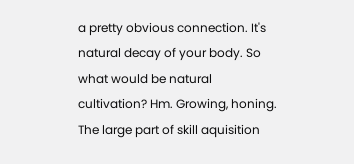a pretty obvious connection. It's natural decay of your body. So what would be natural cultivation? Hm. Growing, honing. The large part of skill aquisition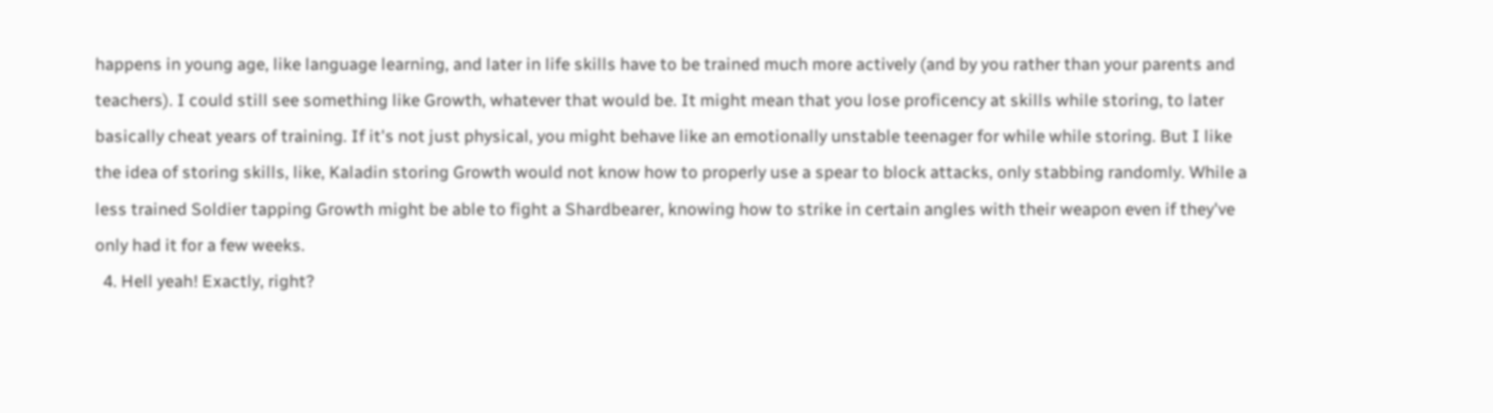happens in young age, like language learning, and later in life skills have to be trained much more actively (and by you rather than your parents and teachers). I could still see something like Growth, whatever that would be. It might mean that you lose proficency at skills while storing, to later basically cheat years of training. If it's not just physical, you might behave like an emotionally unstable teenager for while while storing. But I like the idea of storing skills, like, Kaladin storing Growth would not know how to properly use a spear to block attacks, only stabbing randomly. While a less trained Soldier tapping Growth might be able to fight a Shardbearer, knowing how to strike in certain angles with their weapon even if they've only had it for a few weeks.
  4. Hell yeah! Exactly, right?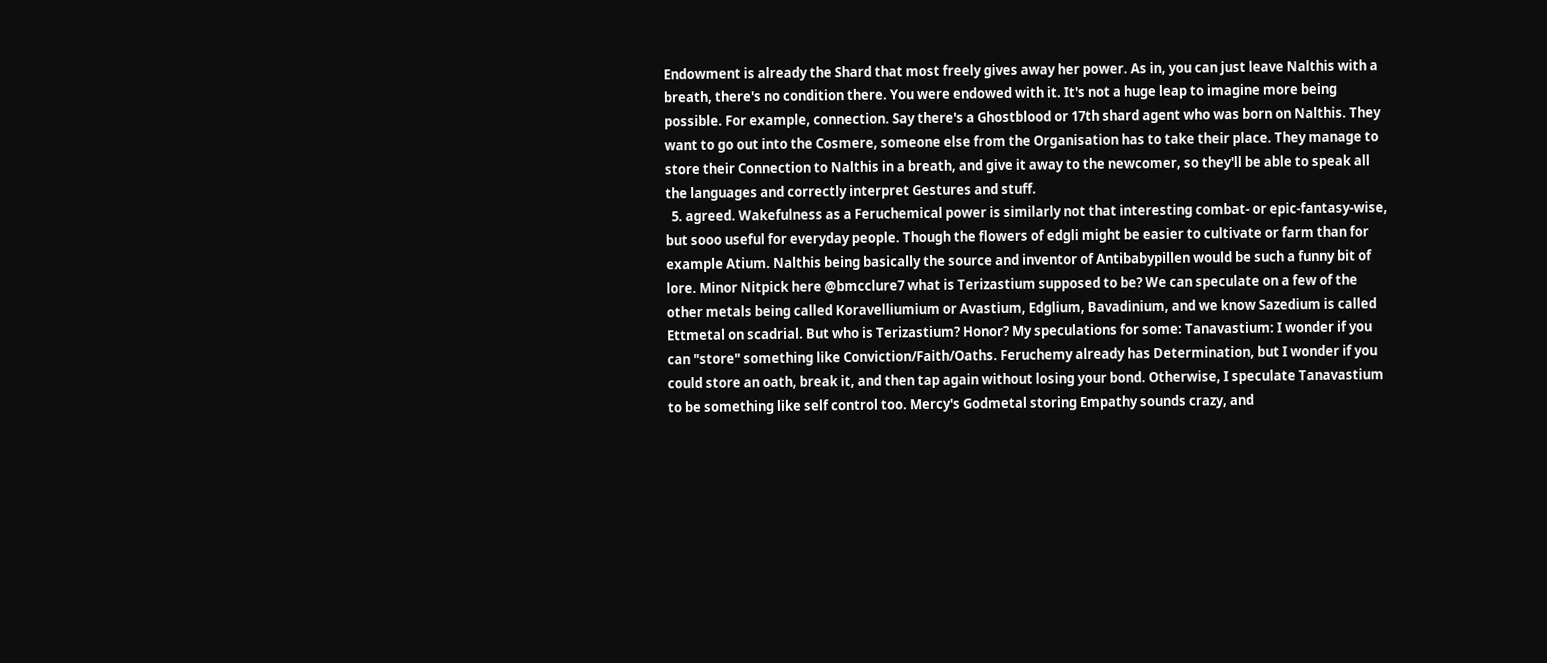Endowment is already the Shard that most freely gives away her power. As in, you can just leave Nalthis with a breath, there's no condition there. You were endowed with it. It's not a huge leap to imagine more being possible. For example, connection. Say there's a Ghostblood or 17th shard agent who was born on Nalthis. They want to go out into the Cosmere, someone else from the Organisation has to take their place. They manage to store their Connection to Nalthis in a breath, and give it away to the newcomer, so they'll be able to speak all the languages and correctly interpret Gestures and stuff.
  5. agreed. Wakefulness as a Feruchemical power is similarly not that interesting combat- or epic-fantasy-wise, but sooo useful for everyday people. Though the flowers of edgli might be easier to cultivate or farm than for example Atium. Nalthis being basically the source and inventor of Antibabypillen would be such a funny bit of lore. Minor Nitpick here @bmcclure7 what is Terizastium supposed to be? We can speculate on a few of the other metals being called Koravelliumium or Avastium, Edglium, Bavadinium, and we know Sazedium is called Ettmetal on scadrial. But who is Terizastium? Honor? My speculations for some: Tanavastium: I wonder if you can "store" something like Conviction/Faith/Oaths. Feruchemy already has Determination, but I wonder if you could store an oath, break it, and then tap again without losing your bond. Otherwise, I speculate Tanavastium to be something like self control too. Mercy's Godmetal storing Empathy sounds crazy, and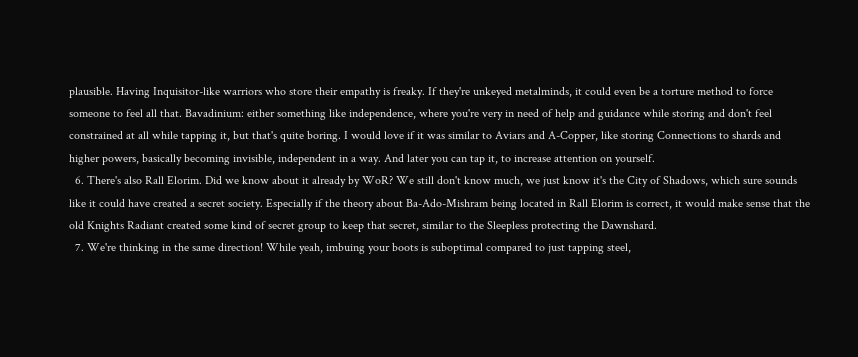plausible. Having Inquisitor-like warriors who store their empathy is freaky. If they're unkeyed metalminds, it could even be a torture method to force someone to feel all that. Bavadinium: either something like independence, where you're very in need of help and guidance while storing and don't feel constrained at all while tapping it, but that's quite boring. I would love if it was similar to Aviars and A-Copper, like storing Connections to shards and higher powers, basically becoming invisible, independent in a way. And later you can tap it, to increase attention on yourself.
  6. There's also Rall Elorim. Did we know about it already by WoR? We still don't know much, we just know it's the City of Shadows, which sure sounds like it could have created a secret society. Especially if the theory about Ba-Ado-Mishram being located in Rall Elorim is correct, it would make sense that the old Knights Radiant created some kind of secret group to keep that secret, similar to the Sleepless protecting the Dawnshard.
  7. We're thinking in the same direction! While yeah, imbuing your boots is suboptimal compared to just tapping steel,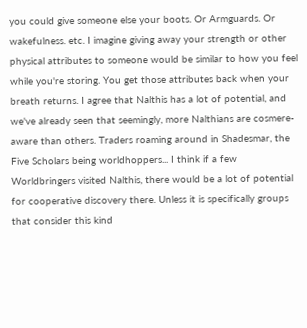you could give someone else your boots. Or Armguards. Or wakefulness. etc. I imagine giving away your strength or other physical attributes to someone would be similar to how you feel while you're storing. You get those attributes back when your breath returns. I agree that Nalthis has a lot of potential, and we've already seen that seemingly, more Nalthians are cosmere-aware than others. Traders roaming around in Shadesmar, the Five Scholars being worldhoppers... I think if a few Worldbringers visited Nalthis, there would be a lot of potential for cooperative discovery there. Unless it is specifically groups that consider this kind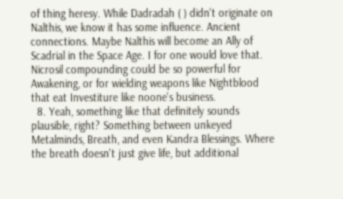of thing heresy. While Dadradah ( ) didn't originate on Nalthis, we know it has some influence. Ancient connections. Maybe Nalthis will become an Ally of Scadrial in the Space Age. I for one would love that. Nicrosil compounding could be so powerful for Awakening, or for wielding weapons like Nightblood that eat Investiture like noone's business.
  8. Yeah, something like that definitely sounds plausible, right? Something between unkeyed Metalminds, Breath, and even Kandra Blessings. Where the breath doesn't just give life, but additional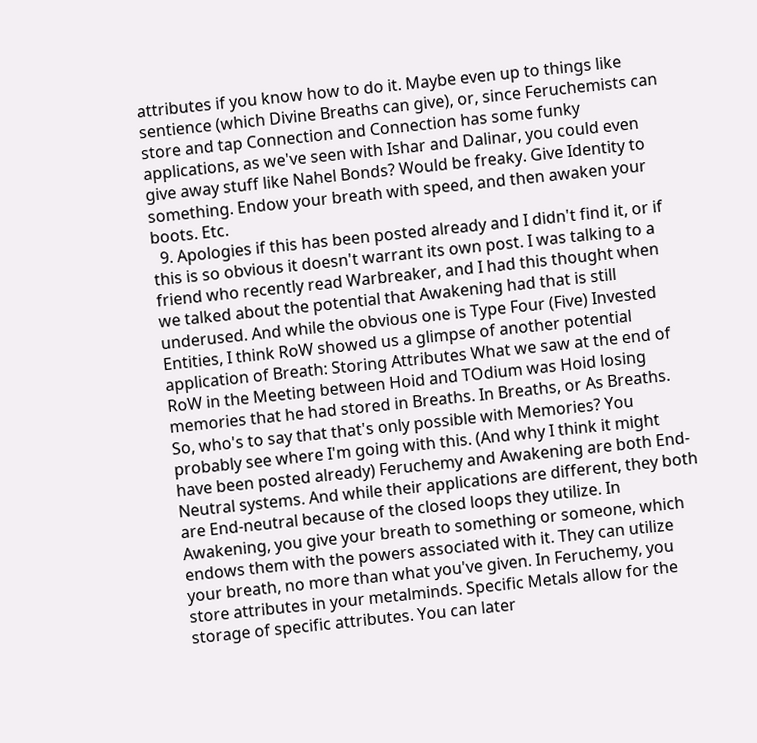attributes if you know how to do it. Maybe even up to things like sentience (which Divine Breaths can give), or, since Feruchemists can store and tap Connection and Connection has some funky applications, as we've seen with Ishar and Dalinar, you could even give away stuff like Nahel Bonds? Would be freaky. Give Identity to something. Endow your breath with speed, and then awaken your boots. Etc.
  9. Apologies if this has been posted already and I didn't find it, or if this is so obvious it doesn't warrant its own post. I was talking to a friend who recently read Warbreaker, and I had this thought when we talked about the potential that Awakening had that is still underused. And while the obvious one is Type Four (Five) Invested Entities, I think RoW showed us a glimpse of another potential application of Breath: Storing Attributes What we saw at the end of RoW in the Meeting between Hoid and TOdium was Hoid losing memories that he had stored in Breaths. In Breaths, or As Breaths. So, who's to say that that's only possible with Memories? You probably see where I'm going with this. (And why I think it might have been posted already) Feruchemy and Awakening are both End-Neutral systems. And while their applications are different, they both are End-neutral because of the closed loops they utilize. In Awakening, you give your breath to something or someone, which endows them with the powers associated with it. They can utilize your breath, no more than what you've given. In Feruchemy, you store attributes in your metalminds. Specific Metals allow for the storage of specific attributes. You can later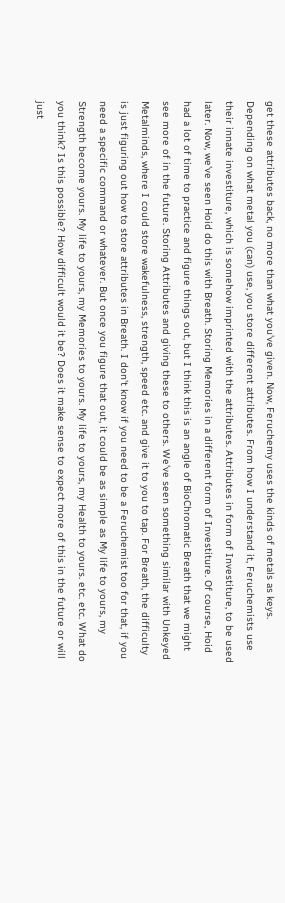get these attributes back, no more than what you've given. Now, Feruchemy uses the kinds of metals as keys. Depending on what metal you (can) use, you store different attributes. From how I understand it, Feruchemists use their innate investiture, which is somehow imprinted with the attributes. Attributes in form of Investiture, to be used later. Now, we've seen Hoid do this with Breath. Storing Memories in a different form of Investiture. Of course, Hoid had a lot of time to practice and figure things out, but I think this is an angle of BioChromatic Breath that we might see more of in the future. Storing Attributes and giving these to others. We've seen something similar with Unkeyed Metalminds, where I could store wakefulness, strength, speed etc. and give it to you to tap. For Breath, the difficulty is just figuring out how to store attributes in Breath. I don't know if you need to be a Feruchemist too for that, if you need a specific command or whatever. But once you figure that out, it could be as simple as My life to yours, my Strength become yours. My life to yours, my Memories to yours. My life to yours, my Health to yours. etc. etc. What do you think? Is this possible? How difficult would it be? Does it make sense to expect more of this in the future or will just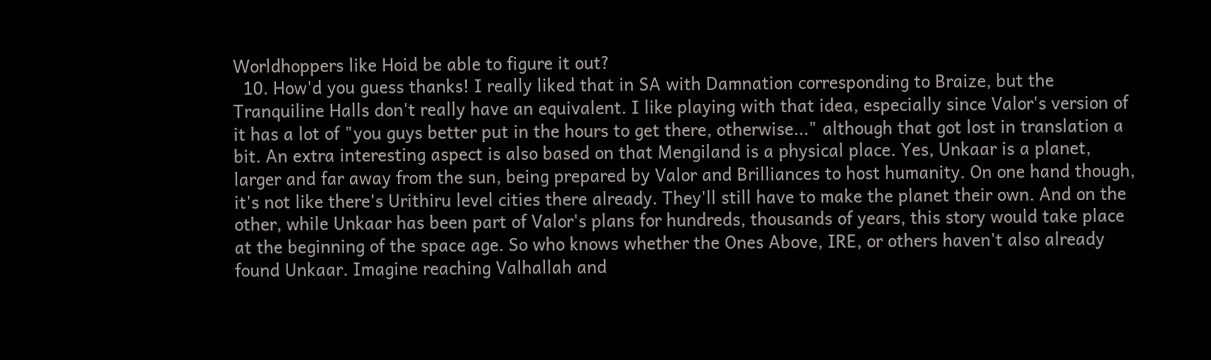Worldhoppers like Hoid be able to figure it out?
  10. How'd you guess thanks! I really liked that in SA with Damnation corresponding to Braize, but the Tranquiline Halls don't really have an equivalent. I like playing with that idea, especially since Valor's version of it has a lot of "you guys better put in the hours to get there, otherwise..." although that got lost in translation a bit. An extra interesting aspect is also based on that Mengiland is a physical place. Yes, Unkaar is a planet, larger and far away from the sun, being prepared by Valor and Brilliances to host humanity. On one hand though, it's not like there's Urithiru level cities there already. They'll still have to make the planet their own. And on the other, while Unkaar has been part of Valor's plans for hundreds, thousands of years, this story would take place at the beginning of the space age. So who knows whether the Ones Above, IRE, or others haven't also already found Unkaar. Imagine reaching Valhallah and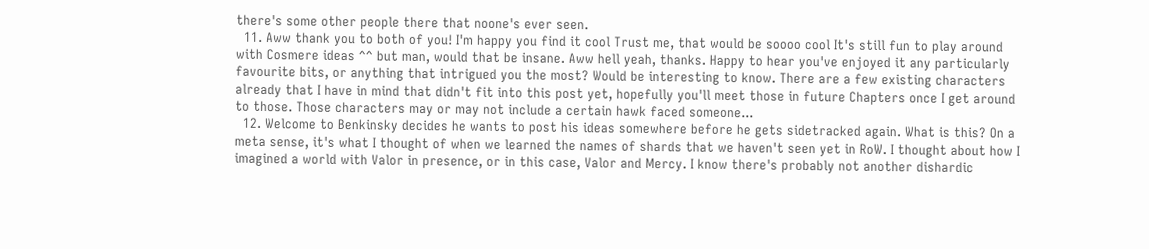there's some other people there that noone's ever seen.
  11. Aww thank you to both of you! I'm happy you find it cool Trust me, that would be soooo cool It's still fun to play around with Cosmere ideas ^^ but man, would that be insane. Aww hell yeah, thanks. Happy to hear you've enjoyed it any particularly favourite bits, or anything that intrigued you the most? Would be interesting to know. There are a few existing characters already that I have in mind that didn't fit into this post yet, hopefully you'll meet those in future Chapters once I get around to those. Those characters may or may not include a certain hawk faced someone...
  12. Welcome to Benkinsky decides he wants to post his ideas somewhere before he gets sidetracked again. What is this? On a meta sense, it's what I thought of when we learned the names of shards that we haven't seen yet in RoW. I thought about how I imagined a world with Valor in presence, or in this case, Valor and Mercy. I know there's probably not another dishardic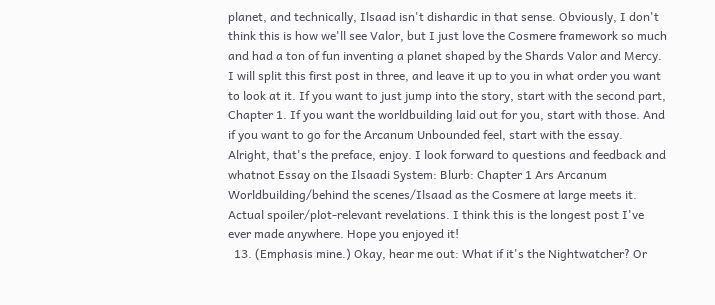planet, and technically, Ilsaad isn't dishardic in that sense. Obviously, I don't think this is how we'll see Valor, but I just love the Cosmere framework so much and had a ton of fun inventing a planet shaped by the Shards Valor and Mercy. I will split this first post in three, and leave it up to you in what order you want to look at it. If you want to just jump into the story, start with the second part, Chapter 1. If you want the worldbuilding laid out for you, start with those. And if you want to go for the Arcanum Unbounded feel, start with the essay. Alright, that's the preface, enjoy. I look forward to questions and feedback and whatnot Essay on the Ilsaadi System: Blurb: Chapter 1 Ars Arcanum Worldbuilding/behind the scenes/Ilsaad as the Cosmere at large meets it. Actual spoiler/plot-relevant revelations. I think this is the longest post I've ever made anywhere. Hope you enjoyed it!
  13. (Emphasis mine.) Okay, hear me out: What if it's the Nightwatcher? Or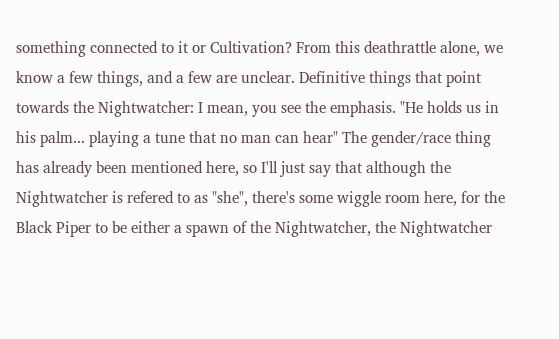something connected to it or Cultivation? From this deathrattle alone, we know a few things, and a few are unclear. Definitive things that point towards the Nightwatcher: I mean, you see the emphasis. "He holds us in his palm... playing a tune that no man can hear" The gender/race thing has already been mentioned here, so I'll just say that although the Nightwatcher is refered to as "she", there's some wiggle room here, for the Black Piper to be either a spawn of the Nightwatcher, the Nightwatcher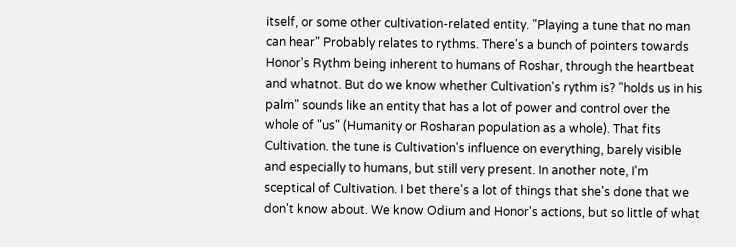itself, or some other cultivation-related entity. "Playing a tune that no man can hear" Probably relates to rythms. There's a bunch of pointers towards Honor's Rythm being inherent to humans of Roshar, through the heartbeat and whatnot. But do we know whether Cultivation's rythm is? "holds us in his palm" sounds like an entity that has a lot of power and control over the whole of "us" (Humanity or Rosharan population as a whole). That fits Cultivation. the tune is Cultivation's influence on everything, barely visible and especially to humans, but still very present. In another note, I'm sceptical of Cultivation. I bet there's a lot of things that she's done that we don't know about. We know Odium and Honor's actions, but so little of what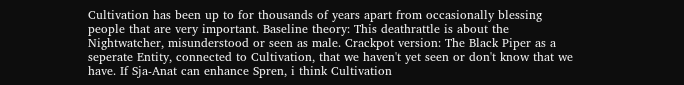Cultivation has been up to for thousands of years apart from occasionally blessing people that are very important. Baseline theory: This deathrattle is about the Nightwatcher, misunderstood or seen as male. Crackpot version: The Black Piper as a seperate Entity, connected to Cultivation, that we haven't yet seen or don't know that we have. If Sja-Anat can enhance Spren, i think Cultivation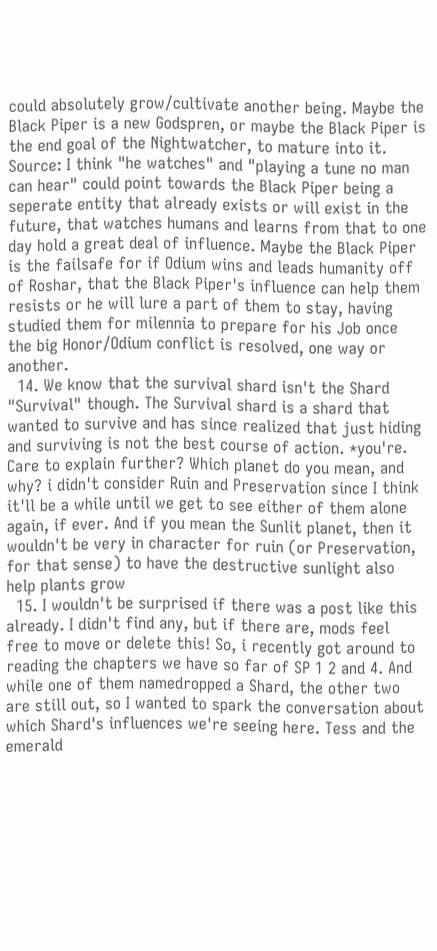could absolutely grow/cultivate another being. Maybe the Black Piper is a new Godspren, or maybe the Black Piper is the end goal of the Nightwatcher, to mature into it. Source: I think "he watches" and "playing a tune no man can hear" could point towards the Black Piper being a seperate entity that already exists or will exist in the future, that watches humans and learns from that to one day hold a great deal of influence. Maybe the Black Piper is the failsafe for if Odium wins and leads humanity off of Roshar, that the Black Piper's influence can help them resists or he will lure a part of them to stay, having studied them for milennia to prepare for his Job once the big Honor/Odium conflict is resolved, one way or another.
  14. We know that the survival shard isn't the Shard "Survival" though. The Survival shard is a shard that wanted to survive and has since realized that just hiding and surviving is not the best course of action. *you're. Care to explain further? Which planet do you mean, and why? i didn't consider Ruin and Preservation since I think it'll be a while until we get to see either of them alone again, if ever. And if you mean the Sunlit planet, then it wouldn't be very in character for ruin (or Preservation, for that sense) to have the destructive sunlight also help plants grow
  15. I wouldn't be surprised if there was a post like this already. I didn't find any, but if there are, mods feel free to move or delete this! So, i recently got around to reading the chapters we have so far of SP 1 2 and 4. And while one of them namedropped a Shard, the other two are still out, so I wanted to spark the conversation about which Shard's influences we're seeing here. Tess and the emerald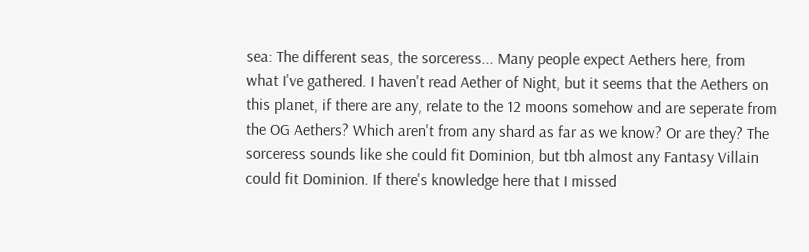sea: The different seas, the sorceress... Many people expect Aethers here, from what I've gathered. I haven't read Aether of Night, but it seems that the Aethers on this planet, if there are any, relate to the 12 moons somehow and are seperate from the OG Aethers? Which aren't from any shard as far as we know? Or are they? The sorceress sounds like she could fit Dominion, but tbh almost any Fantasy Villain could fit Dominion. If there's knowledge here that I missed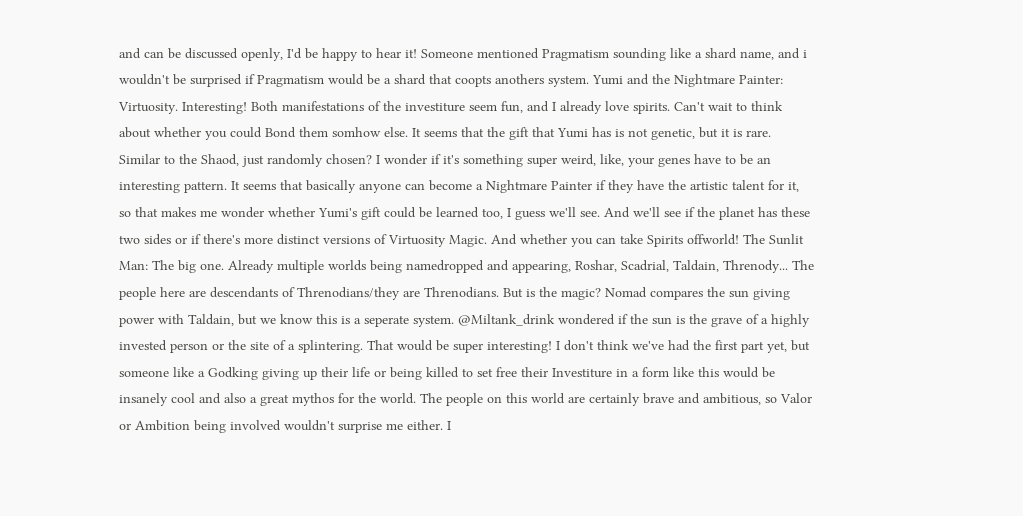and can be discussed openly, I'd be happy to hear it! Someone mentioned Pragmatism sounding like a shard name, and i wouldn't be surprised if Pragmatism would be a shard that coopts anothers system. Yumi and the Nightmare Painter: Virtuosity. Interesting! Both manifestations of the investiture seem fun, and I already love spirits. Can't wait to think about whether you could Bond them somhow else. It seems that the gift that Yumi has is not genetic, but it is rare. Similar to the Shaod, just randomly chosen? I wonder if it's something super weird, like, your genes have to be an interesting pattern. It seems that basically anyone can become a Nightmare Painter if they have the artistic talent for it, so that makes me wonder whether Yumi's gift could be learned too, I guess we'll see. And we'll see if the planet has these two sides or if there's more distinct versions of Virtuosity Magic. And whether you can take Spirits offworld! The Sunlit Man: The big one. Already multiple worlds being namedropped and appearing, Roshar, Scadrial, Taldain, Threnody... The people here are descendants of Threnodians/they are Threnodians. But is the magic? Nomad compares the sun giving power with Taldain, but we know this is a seperate system. @Miltank_drink wondered if the sun is the grave of a highly invested person or the site of a splintering. That would be super interesting! I don't think we've had the first part yet, but someone like a Godking giving up their life or being killed to set free their Investiture in a form like this would be insanely cool and also a great mythos for the world. The people on this world are certainly brave and ambitious, so Valor or Ambition being involved wouldn't surprise me either. I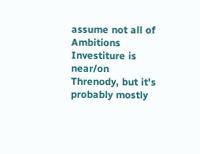assume not all of Ambitions Investiture is near/on Threnody, but it's probably mostly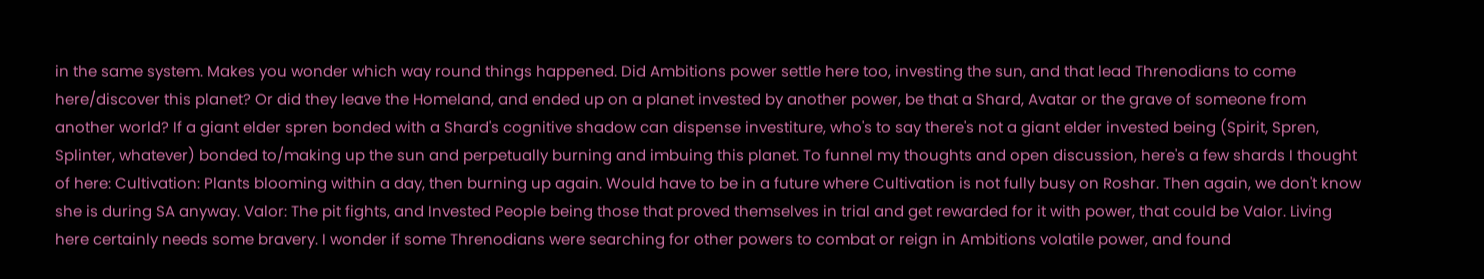in the same system. Makes you wonder which way round things happened. Did Ambitions power settle here too, investing the sun, and that lead Threnodians to come here/discover this planet? Or did they leave the Homeland, and ended up on a planet invested by another power, be that a Shard, Avatar or the grave of someone from another world? If a giant elder spren bonded with a Shard's cognitive shadow can dispense investiture, who's to say there's not a giant elder invested being (Spirit, Spren, Splinter, whatever) bonded to/making up the sun and perpetually burning and imbuing this planet. To funnel my thoughts and open discussion, here's a few shards I thought of here: Cultivation: Plants blooming within a day, then burning up again. Would have to be in a future where Cultivation is not fully busy on Roshar. Then again, we don't know she is during SA anyway. Valor: The pit fights, and Invested People being those that proved themselves in trial and get rewarded for it with power, that could be Valor. Living here certainly needs some bravery. I wonder if some Threnodians were searching for other powers to combat or reign in Ambitions volatile power, and found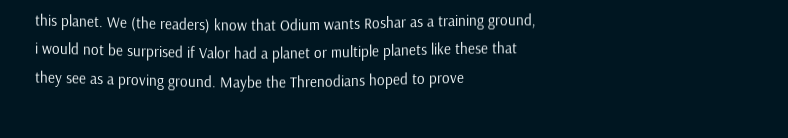this planet. We (the readers) know that Odium wants Roshar as a training ground, i would not be surprised if Valor had a planet or multiple planets like these that they see as a proving ground. Maybe the Threnodians hoped to prove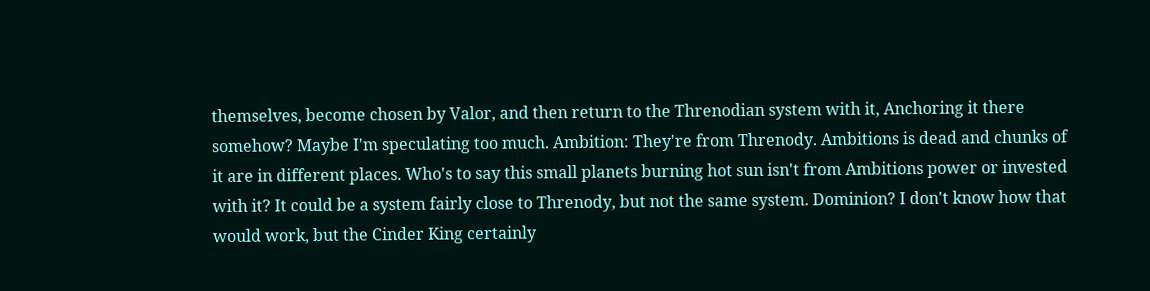themselves, become chosen by Valor, and then return to the Threnodian system with it, Anchoring it there somehow? Maybe I'm speculating too much. Ambition: They're from Threnody. Ambitions is dead and chunks of it are in different places. Who's to say this small planets burning hot sun isn't from Ambitions power or invested with it? It could be a system fairly close to Threnody, but not the same system. Dominion? I don't know how that would work, but the Cinder King certainly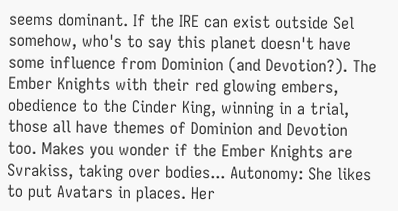seems dominant. If the IRE can exist outside Sel somehow, who's to say this planet doesn't have some influence from Dominion (and Devotion?). The Ember Knights with their red glowing embers, obedience to the Cinder King, winning in a trial, those all have themes of Dominion and Devotion too. Makes you wonder if the Ember Knights are Svrakiss, taking over bodies... Autonomy: She likes to put Avatars in places. Her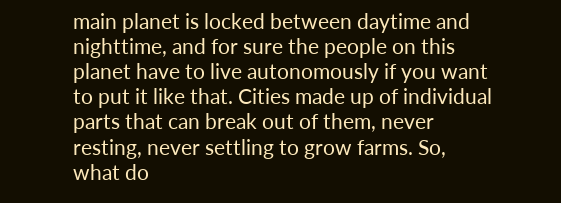main planet is locked between daytime and nighttime, and for sure the people on this planet have to live autonomously if you want to put it like that. Cities made up of individual parts that can break out of them, never resting, never settling to grow farms. So, what do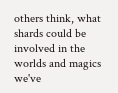others think, what shards could be involved in the worlds and magics we've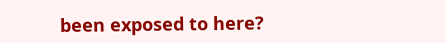been exposed to here?